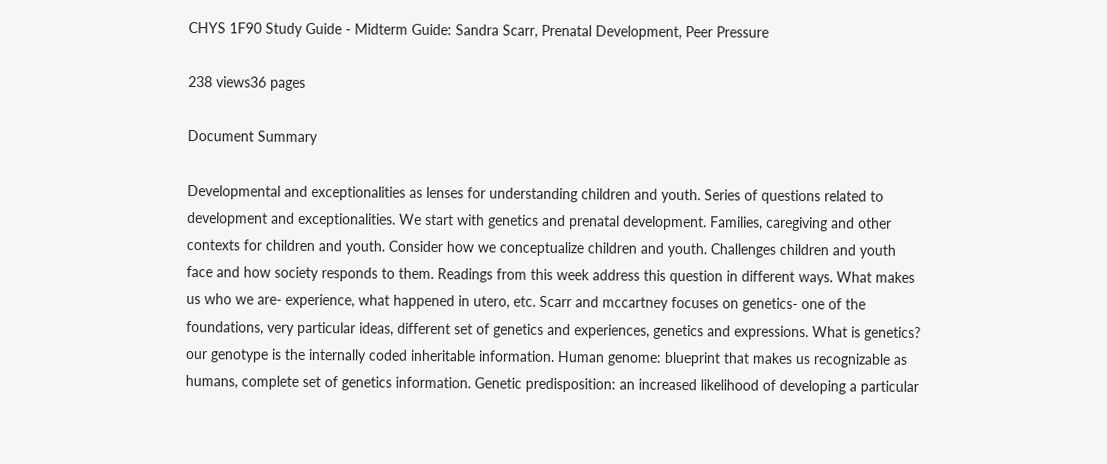CHYS 1F90 Study Guide - Midterm Guide: Sandra Scarr, Prenatal Development, Peer Pressure

238 views36 pages

Document Summary

Developmental and exceptionalities as lenses for understanding children and youth. Series of questions related to development and exceptionalities. We start with genetics and prenatal development. Families, caregiving and other contexts for children and youth. Consider how we conceptualize children and youth. Challenges children and youth face and how society responds to them. Readings from this week address this question in different ways. What makes us who we are- experience, what happened in utero, etc. Scarr and mccartney focuses on genetics- one of the foundations, very particular ideas, different set of genetics and experiences, genetics and expressions. What is genetics? our genotype is the internally coded inheritable information. Human genome: blueprint that makes us recognizable as humans, complete set of genetics information. Genetic predisposition: an increased likelihood of developing a particular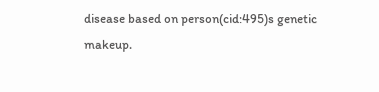disease based on person(cid:495)s genetic makeup.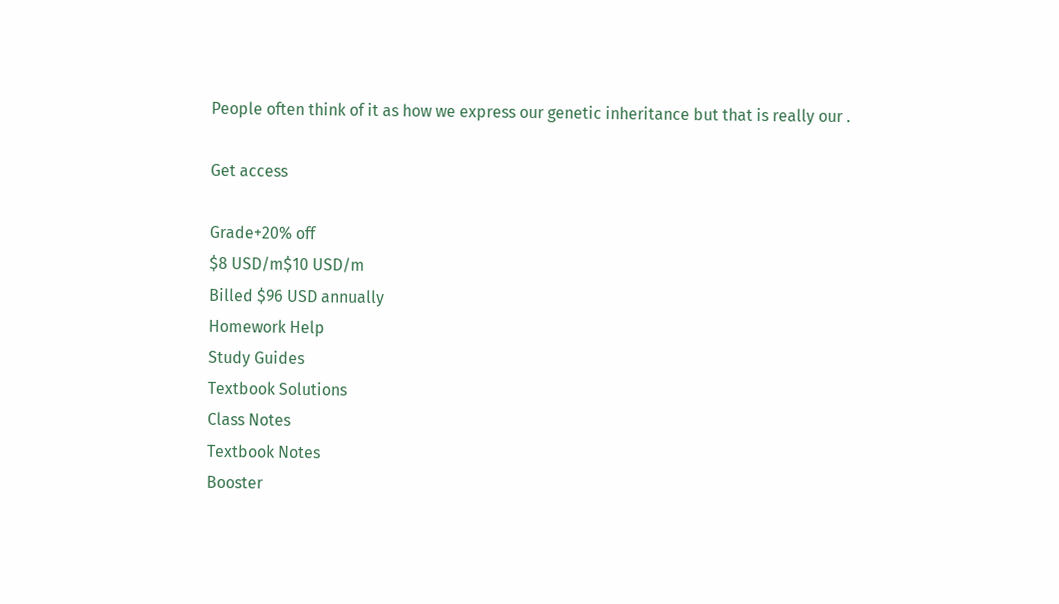People often think of it as how we express our genetic inheritance but that is really our .

Get access

Grade+20% off
$8 USD/m$10 USD/m
Billed $96 USD annually
Homework Help
Study Guides
Textbook Solutions
Class Notes
Textbook Notes
Booster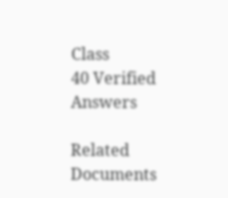Class
40 Verified Answers

Related Documents